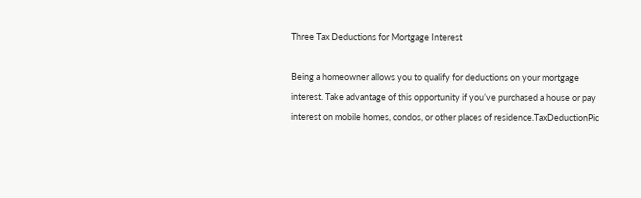Three Tax Deductions for Mortgage Interest

Being a homeowner allows you to qualify for deductions on your mortgage interest. Take advantage of this opportunity if you’ve purchased a house or pay interest on mobile homes, condos, or other places of residence.TaxDeductionPic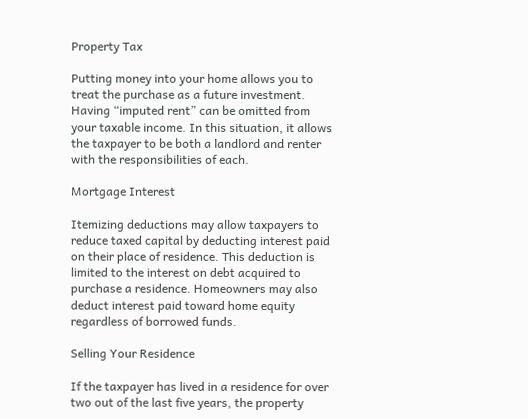Property Tax

Putting money into your home allows you to treat the purchase as a future investment. Having “imputed rent” can be omitted from your taxable income. In this situation, it allows the taxpayer to be both a landlord and renter with the responsibilities of each.

Mortgage Interest

Itemizing deductions may allow taxpayers to reduce taxed capital by deducting interest paid on their place of residence. This deduction is limited to the interest on debt acquired to purchase a residence. Homeowners may also deduct interest paid toward home equity regardless of borrowed funds.

Selling Your Residence

If the taxpayer has lived in a residence for over two out of the last five years, the property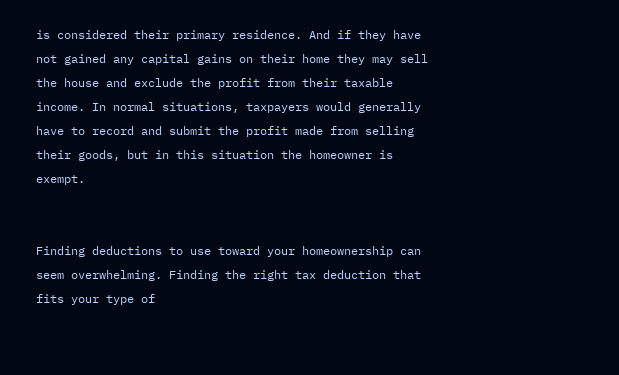is considered their primary residence. And if they have not gained any capital gains on their home they may sell the house and exclude the profit from their taxable income. In normal situations, taxpayers would generally have to record and submit the profit made from selling their goods, but in this situation the homeowner is exempt.


Finding deductions to use toward your homeownership can seem overwhelming. Finding the right tax deduction that fits your type of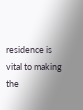residence is vital to making the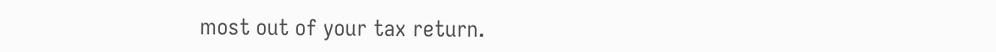most out of your tax return.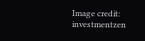Image credit: investmentzen